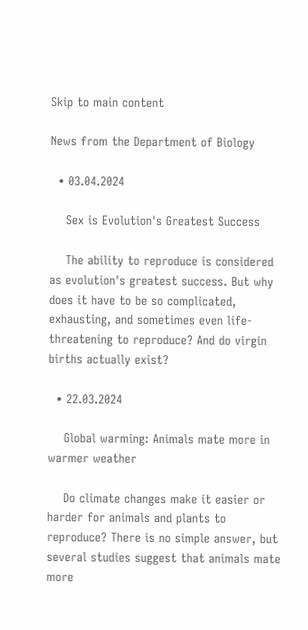Skip to main content

News from the Department of Biology

  • 03.04.2024

    Sex is Evolution's Greatest Success

    The ability to reproduce is considered as evolution's greatest success. But why does it have to be so complicated, exhausting, and sometimes even life-threatening to reproduce? And do virgin births actually exist?

  • 22.03.2024

    Global warming: Animals mate more in warmer weather

    Do climate changes make it easier or harder for animals and plants to reproduce? There is no simple answer, but several studies suggest that animals mate more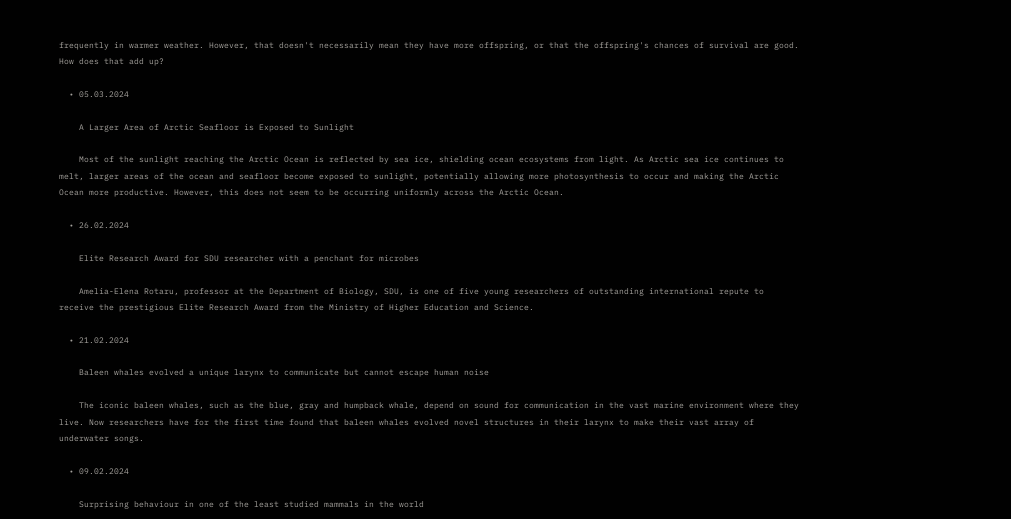frequently in warmer weather. However, that doesn't necessarily mean they have more offspring, or that the offspring's chances of survival are good. How does that add up?

  • 05.03.2024

    A Larger Area of Arctic Seafloor is Exposed to Sunlight

    Most of the sunlight reaching the Arctic Ocean is reflected by sea ice, shielding ocean ecosystems from light. As Arctic sea ice continues to melt, larger areas of the ocean and seafloor become exposed to sunlight, potentially allowing more photosynthesis to occur and making the Arctic Ocean more productive. However, this does not seem to be occurring uniformly across the Arctic Ocean.

  • 26.02.2024

    Elite Research Award for SDU researcher with a penchant for microbes

    Amelia-Elena Rotaru, professor at the Department of Biology, SDU, is one of five young researchers of outstanding international repute to receive the prestigious Elite Research Award from the Ministry of Higher Education and Science.

  • 21.02.2024

    Baleen whales evolved a unique larynx to communicate but cannot escape human noise

    The iconic baleen whales, such as the blue, gray and humpback whale, depend on sound for communication in the vast marine environment where they live. Now researchers have for the first time found that baleen whales evolved novel structures in their larynx to make their vast array of underwater songs.

  • 09.02.2024

    Surprising behaviour in one of the least studied mammals in the world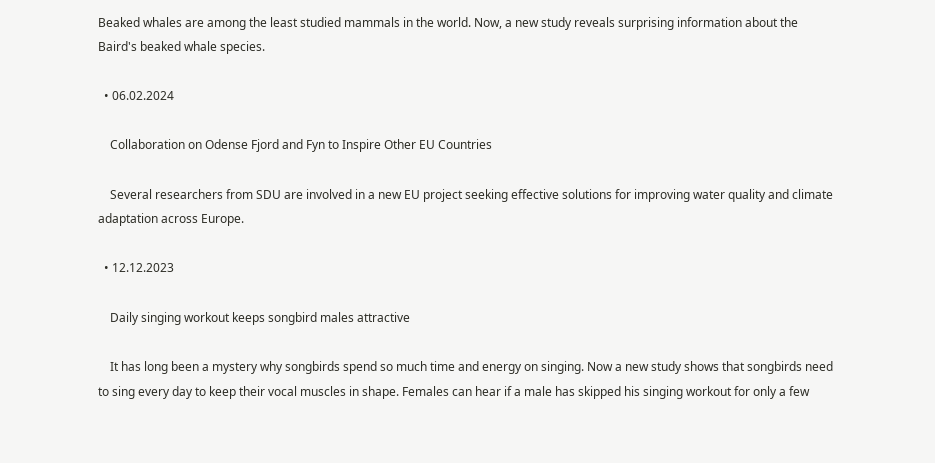Beaked whales are among the least studied mammals in the world. Now, a new study reveals surprising information about the Baird's beaked whale species.

  • 06.02.2024

    Collaboration on Odense Fjord and Fyn to Inspire Other EU Countries

    Several researchers from SDU are involved in a new EU project seeking effective solutions for improving water quality and climate adaptation across Europe.

  • 12.12.2023

    Daily singing workout keeps songbird males attractive

    It has long been a mystery why songbirds spend so much time and energy on singing. Now a new study shows that songbirds need to sing every day to keep their vocal muscles in shape. Females can hear if a male has skipped his singing workout for only a few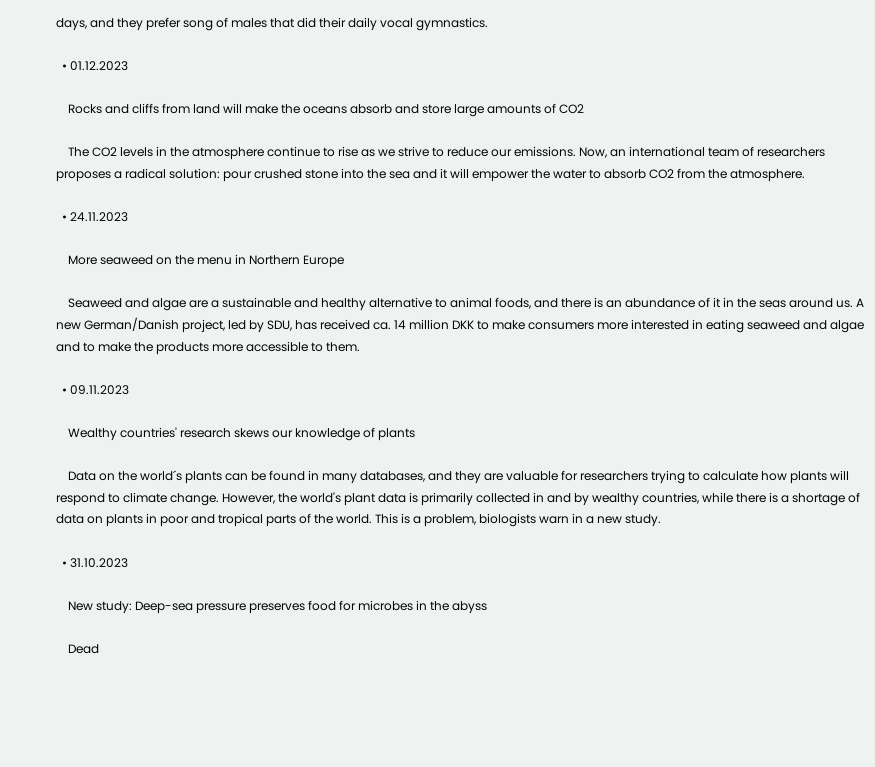days, and they prefer song of males that did their daily vocal gymnastics.

  • 01.12.2023

    Rocks and cliffs from land will make the oceans absorb and store large amounts of CO2

    The CO2 levels in the atmosphere continue to rise as we strive to reduce our emissions. Now, an international team of researchers proposes a radical solution: pour crushed stone into the sea and it will empower the water to absorb CO2 from the atmosphere.

  • 24.11.2023

    More seaweed on the menu in Northern Europe

    Seaweed and algae are a sustainable and healthy alternative to animal foods, and there is an abundance of it in the seas around us. A new German/Danish project, led by SDU, has received ca. 14 million DKK to make consumers more interested in eating seaweed and algae and to make the products more accessible to them.

  • 09.11.2023

    Wealthy countries' research skews our knowledge of plants

    Data on the world´s plants can be found in many databases, and they are valuable for researchers trying to calculate how plants will respond to climate change. However, the world's plant data is primarily collected in and by wealthy countries, while there is a shortage of data on plants in poor and tropical parts of the world. This is a problem, biologists warn in a new study.

  • 31.10.2023

    New study: Deep-sea pressure preserves food for microbes in the abyss

    Dead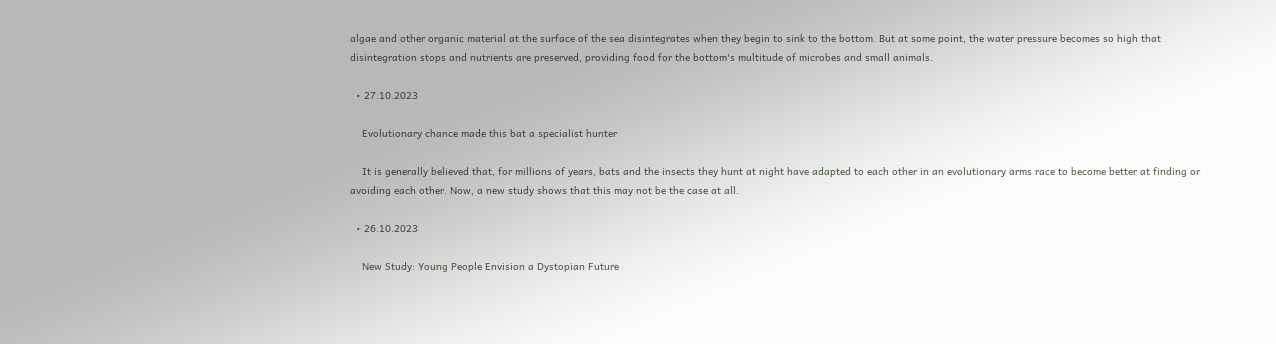algae and other organic material at the surface of the sea disintegrates when they begin to sink to the bottom. But at some point, the water pressure becomes so high that disintegration stops and nutrients are preserved, providing food for the bottom's multitude of microbes and small animals.

  • 27.10.2023

    Evolutionary chance made this bat a specialist hunter

    It is generally believed that, for millions of years, bats and the insects they hunt at night have adapted to each other in an evolutionary arms race to become better at finding or avoiding each other. Now, a new study shows that this may not be the case at all.

  • 26.10.2023

    New Study: Young People Envision a Dystopian Future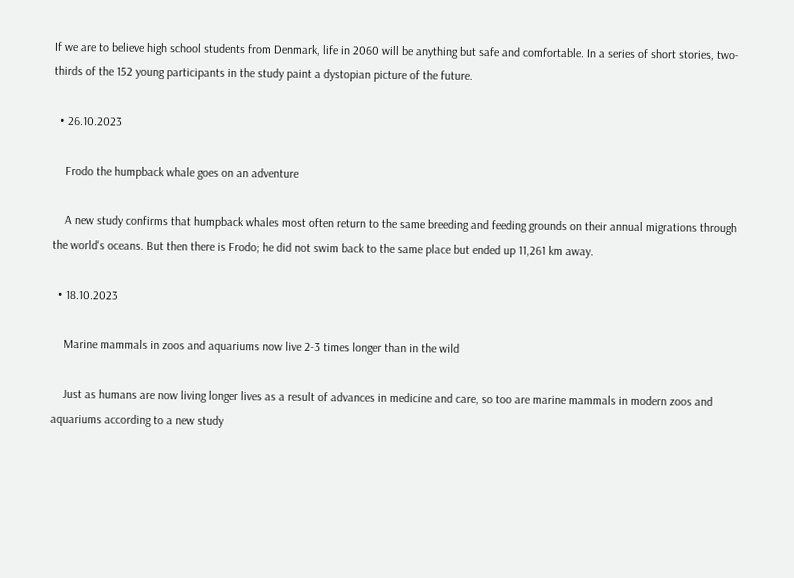If we are to believe high school students from Denmark, life in 2060 will be anything but safe and comfortable. In a series of short stories, two-thirds of the 152 young participants in the study paint a dystopian picture of the future.

  • 26.10.2023

    Frodo the humpback whale goes on an adventure

    A new study confirms that humpback whales most often return to the same breeding and feeding grounds on their annual migrations through the world's oceans. But then there is Frodo; he did not swim back to the same place but ended up 11,261 km away.

  • 18.10.2023

    Marine mammals in zoos and aquariums now live 2-3 times longer than in the wild

    Just as humans are now living longer lives as a result of advances in medicine and care, so too are marine mammals in modern zoos and aquariums according to a new study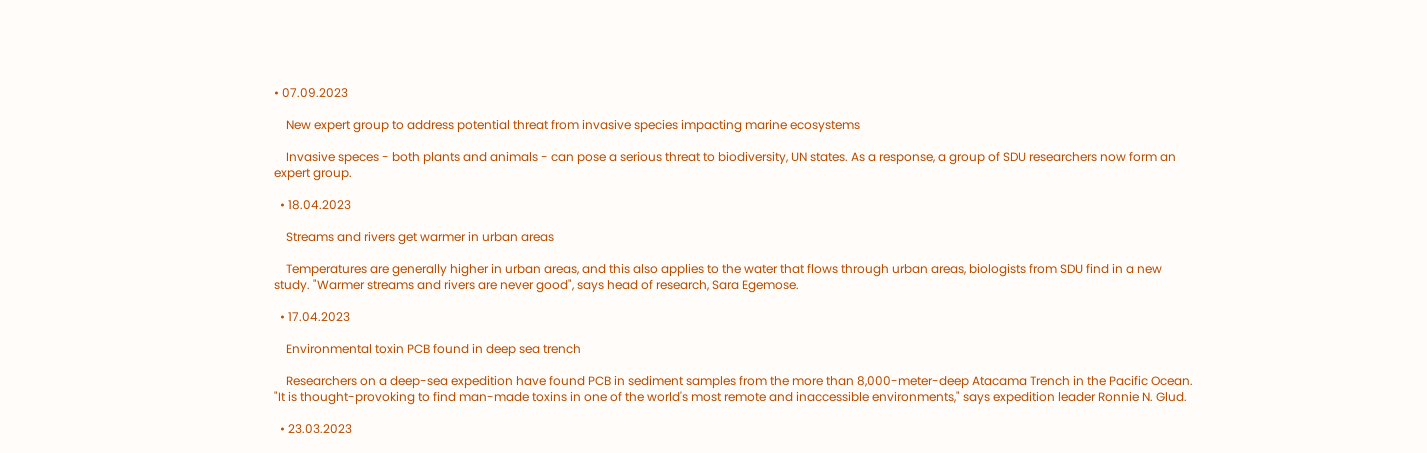• 07.09.2023

    New expert group to address potential threat from invasive species impacting marine ecosystems

    Invasive speces - both plants and animals - can pose a serious threat to biodiversity, UN states. As a response, a group of SDU researchers now form an expert group.

  • 18.04.2023

    Streams and rivers get warmer in urban areas

    Temperatures are generally higher in urban areas, and this also applies to the water that flows through urban areas, biologists from SDU find in a new study. "Warmer streams and rivers are never good", says head of research, Sara Egemose.

  • 17.04.2023

    Environmental toxin PCB found in deep sea trench

    Researchers on a deep-sea expedition have found PCB in sediment samples from the more than 8,000-meter-deep Atacama Trench in the Pacific Ocean. "It is thought-provoking to find man-made toxins in one of the world's most remote and inaccessible environments," says expedition leader Ronnie N. Glud.

  • 23.03.2023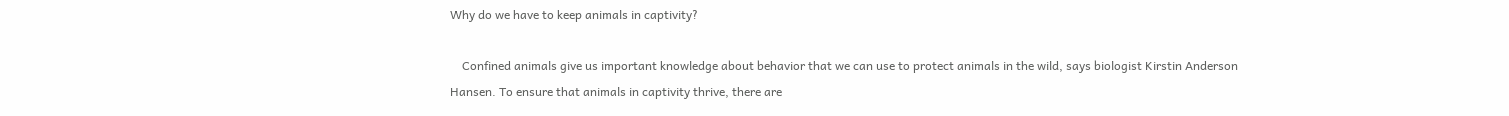Why do we have to keep animals in captivity?

    Confined animals give us important knowledge about behavior that we can use to protect animals in the wild, says biologist Kirstin Anderson Hansen. To ensure that animals in captivity thrive, there are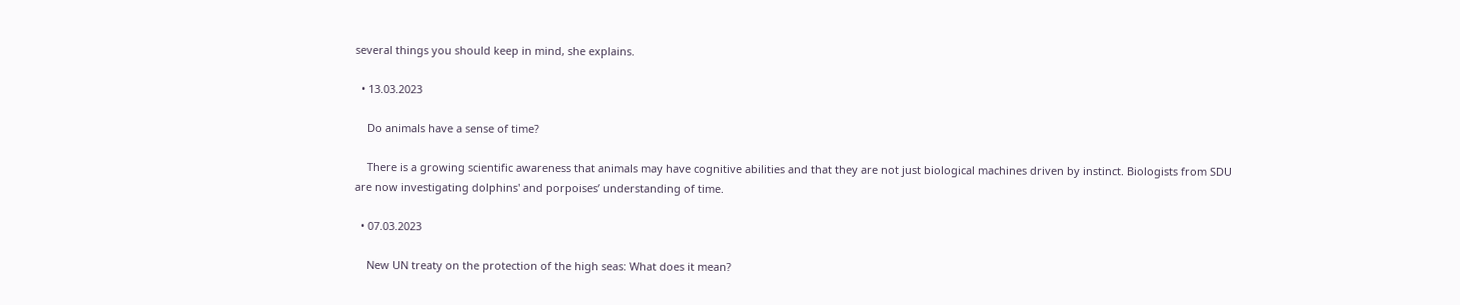several things you should keep in mind, she explains.

  • 13.03.2023

    Do animals have a sense of time?

    There is a growing scientific awareness that animals may have cognitive abilities and that they are not just biological machines driven by instinct. Biologists from SDU are now investigating dolphins' and porpoises’ understanding of time.

  • 07.03.2023

    New UN treaty on the protection of the high seas: What does it mean?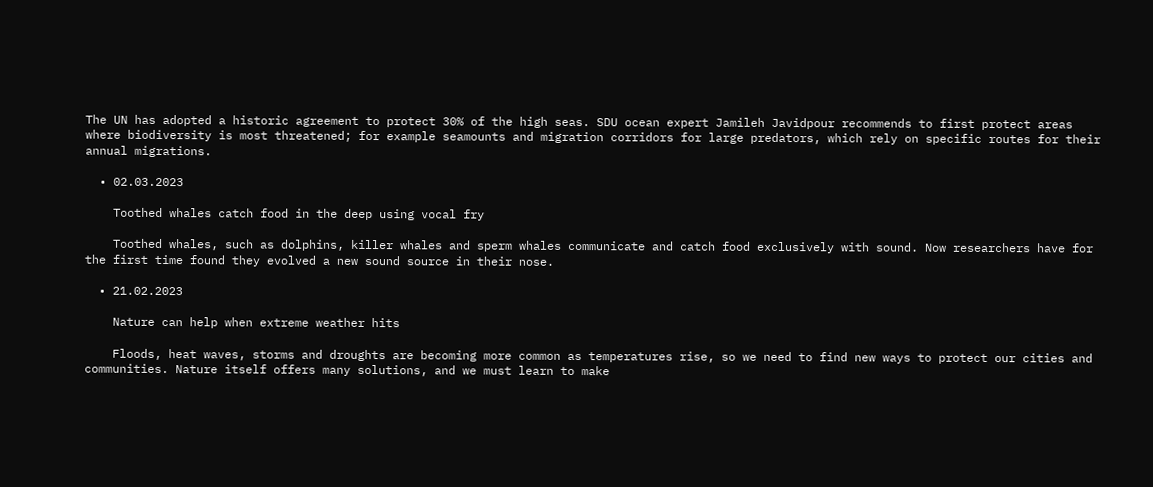The UN has adopted a historic agreement to protect 30% of the high seas. SDU ocean expert Jamileh Javidpour recommends to first protect areas where biodiversity is most threatened; for example seamounts and migration corridors for large predators, which rely on specific routes for their annual migrations.

  • 02.03.2023

    Toothed whales catch food in the deep using vocal fry

    Toothed whales, such as dolphins, killer whales and sperm whales communicate and catch food exclusively with sound. Now researchers have for the first time found they evolved a new sound source in their nose.

  • 21.02.2023

    Nature can help when extreme weather hits

    Floods, heat waves, storms and droughts are becoming more common as temperatures rise, so we need to find new ways to protect our cities and communities. Nature itself offers many solutions, and we must learn to make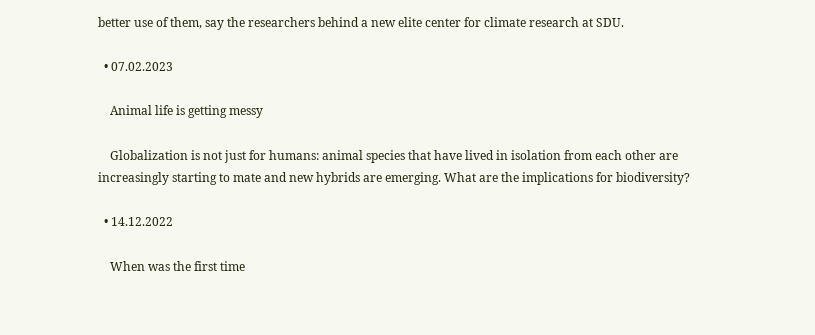better use of them, say the researchers behind a new elite center for climate research at SDU.

  • 07.02.2023

    Animal life is getting messy

    Globalization is not just for humans: animal species that have lived in isolation from each other are increasingly starting to mate and new hybrids are emerging. What are the implications for biodiversity?

  • 14.12.2022

    When was the first time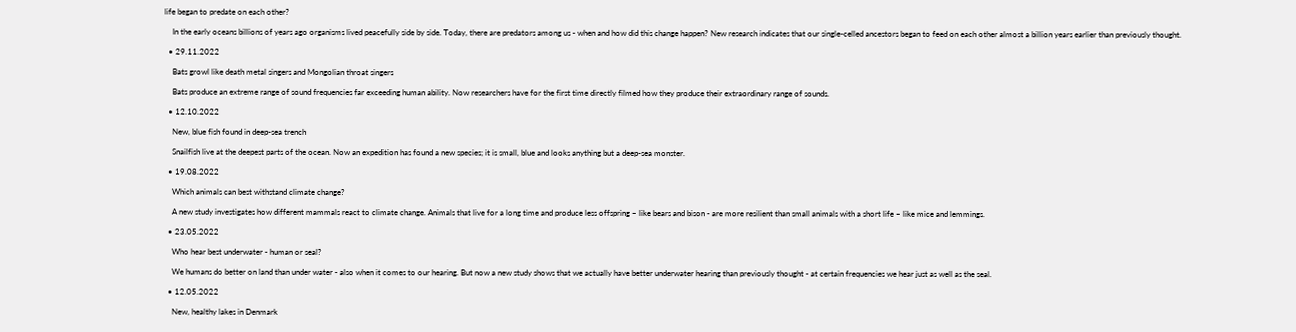life began to predate on each other?

    In the early oceans billions of years ago organisms lived peacefully side by side. Today, there are predators among us - when and how did this change happen? New research indicates that our single-celled ancestors began to feed on each other almost a billion years earlier than previously thought.

  • 29.11.2022

    Bats growl like death metal singers and Mongolian throat singers

    Bats produce an extreme range of sound frequencies far exceeding human ability. Now researchers have for the first time directly filmed how they produce their extraordinary range of sounds.

  • 12.10.2022

    New, blue fish found in deep-sea trench

    Snailfish live at the deepest parts of the ocean. Now an expedition has found a new species; it is small, blue and looks anything but a deep-sea monster.

  • 19.08.2022

    Which animals can best withstand climate change?

    A new study investigates how different mammals react to climate change. Animals that live for a long time and produce less offspring – like bears and bison - are more resilient than small animals with a short life – like mice and lemmings.

  • 23.05.2022

    Who hear best underwater - human or seal?

    We humans do better on land than under water - also when it comes to our hearing. But now a new study shows that we actually have better underwater hearing than previously thought - at certain frequencies we hear just as well as the seal.

  • 12.05.2022

    New, healthy lakes in Denmark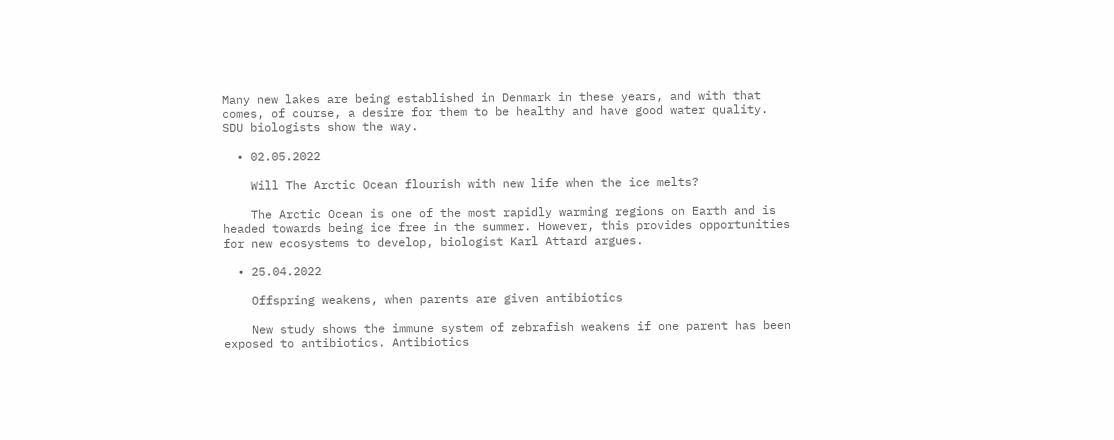Many new lakes are being established in Denmark in these years, and with that comes, of course, a desire for them to be healthy and have good water quality. SDU biologists show the way.

  • 02.05.2022

    Will The Arctic Ocean flourish with new life when the ice melts?

    The Arctic Ocean is one of the most rapidly warming regions on Earth and is headed towards being ice free in the summer. However, this provides opportunities for new ecosystems to develop, biologist Karl Attard argues.

  • 25.04.2022

    Offspring weakens, when parents are given antibiotics

    New study shows the immune system of zebrafish weakens if one parent has been exposed to antibiotics. Antibiotics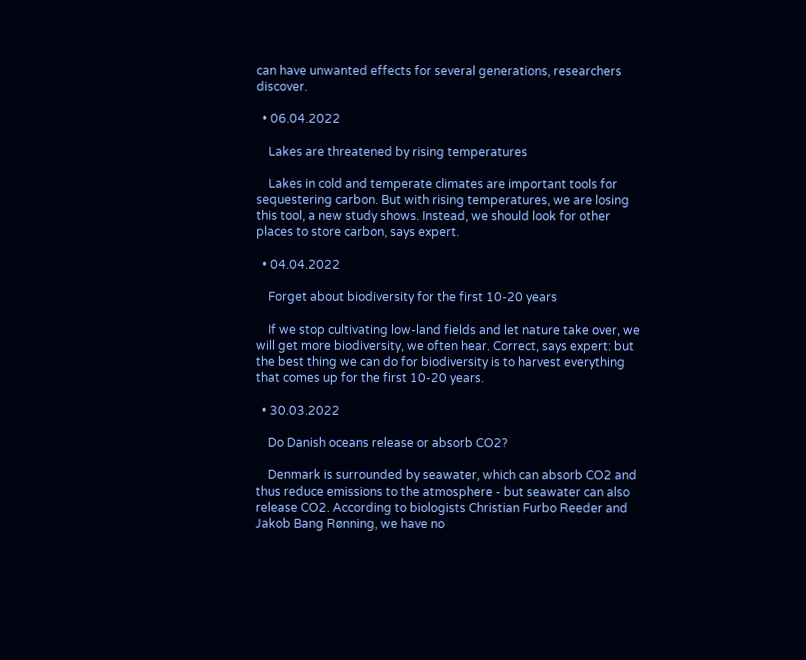can have unwanted effects for several generations, researchers discover.

  • 06.04.2022

    Lakes are threatened by rising temperatures

    Lakes in cold and temperate climates are important tools for sequestering carbon. But with rising temperatures, we are losing this tool, a new study shows. Instead, we should look for other places to store carbon, says expert.

  • 04.04.2022

    Forget about biodiversity for the first 10-20 years

    If we stop cultivating low-land fields and let nature take over, we will get more biodiversity, we often hear. Correct, says expert: but the best thing we can do for biodiversity is to harvest everything that comes up for the first 10-20 years.

  • 30.03.2022

    Do Danish oceans release or absorb CO2?

    Denmark is surrounded by seawater, which can absorb CO2 and thus reduce emissions to the atmosphere - but seawater can also release CO2. According to biologists Christian Furbo Reeder and Jakob Bang Rønning, we have no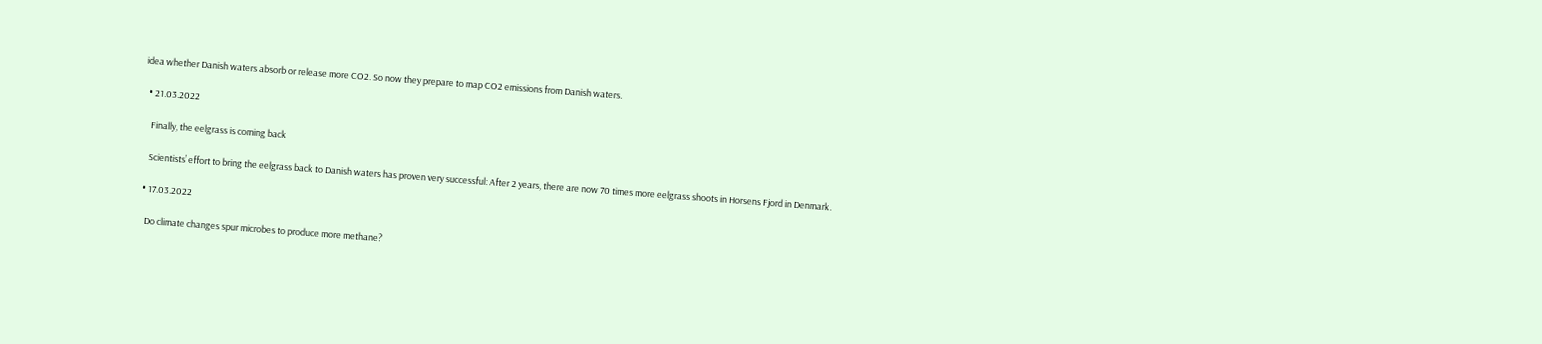idea whether Danish waters absorb or release more CO2. So now they prepare to map CO2 emissions from Danish waters.

  • 21.03.2022

    Finally, the eelgrass is coming back

    Scientists’ effort to bring the eelgrass back to Danish waters has proven very successful: After 2 years, there are now 70 times more eelgrass shoots in Horsens Fjord in Denmark.

  • 17.03.2022

    Do climate changes spur microbes to produce more methane?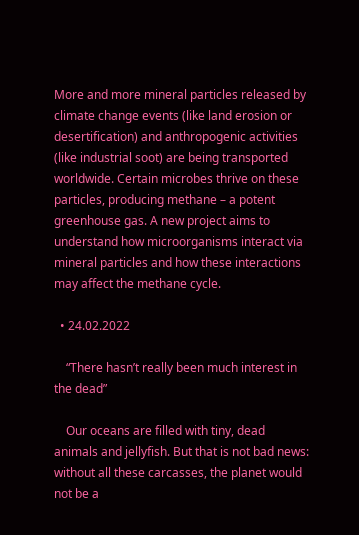More and more mineral particles released by climate change events (like land erosion or desertification) and anthropogenic activities (like industrial soot) are being transported worldwide. Certain microbes thrive on these particles, producing methane – a potent greenhouse gas. A new project aims to understand how microorganisms interact via mineral particles and how these interactions may affect the methane cycle.

  • 24.02.2022

    “There hasn’t really been much interest in the dead”

    Our oceans are filled with tiny, dead animals and jellyfish. But that is not bad news: without all these carcasses, the planet would not be a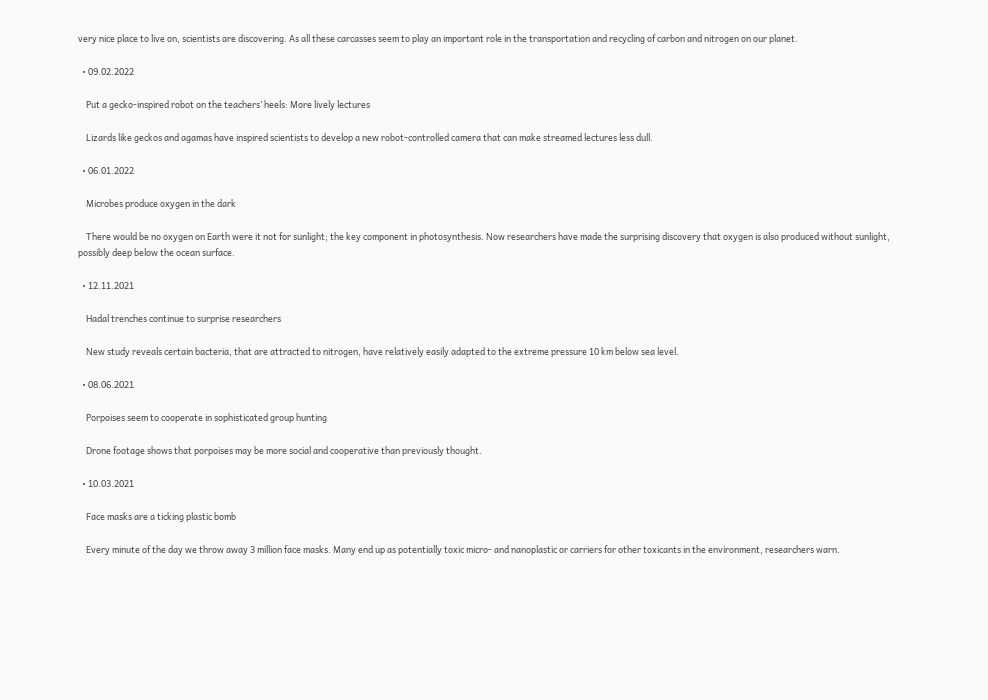very nice place to live on, scientists are discovering. As all these carcasses seem to play an important role in the transportation and recycling of carbon and nitrogen on our planet.

  • 09.02.2022

    Put a gecko-inspired robot on the teachers’ heels: More lively lectures

    Lizards like geckos and agamas have inspired scientists to develop a new robot-controlled camera that can make streamed lectures less dull.

  • 06.01.2022

    Microbes produce oxygen in the dark

    There would be no oxygen on Earth were it not for sunlight; the key component in photosynthesis. Now researchers have made the surprising discovery that oxygen is also produced without sunlight, possibly deep below the ocean surface.

  • 12.11.2021

    Hadal trenches continue to surprise researchers

    New study reveals certain bacteria, that are attracted to nitrogen, have relatively easily adapted to the extreme pressure 10 km below sea level.

  • 08.06.2021

    Porpoises seem to cooperate in sophisticated group hunting

    Drone footage shows that porpoises may be more social and cooperative than previously thought.

  • 10.03.2021

    Face masks are a ticking plastic bomb

    Every minute of the day we throw away 3 million face masks. Many end up as potentially toxic micro- and nanoplastic or carriers for other toxicants in the environment, researchers warn.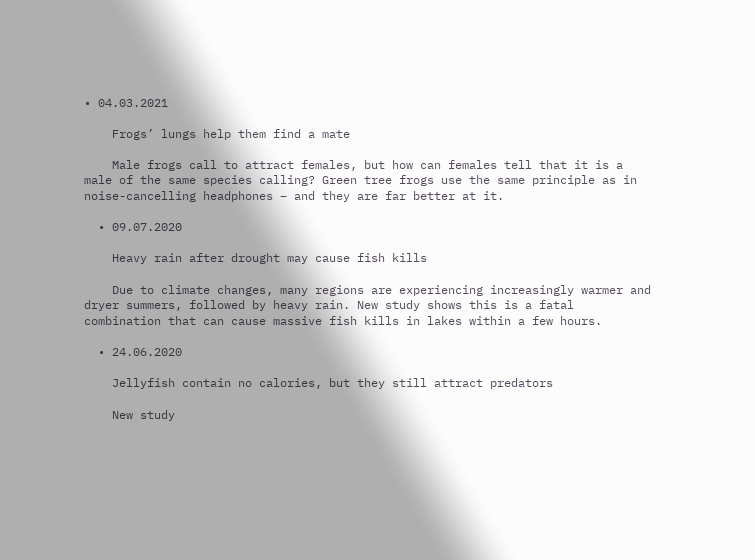• 04.03.2021

    Frogs’ lungs help them find a mate

    Male frogs call to attract females, but how can females tell that it is a male of the same species calling? Green tree frogs use the same principle as in noise-cancelling headphones – and they are far better at it.

  • 09.07.2020

    Heavy rain after drought may cause fish kills

    Due to climate changes, many regions are experiencing increasingly warmer and dryer summers, followed by heavy rain. New study shows this is a fatal combination that can cause massive fish kills in lakes within a few hours.

  • 24.06.2020

    Jellyfish contain no calories, but they still attract predators

    New study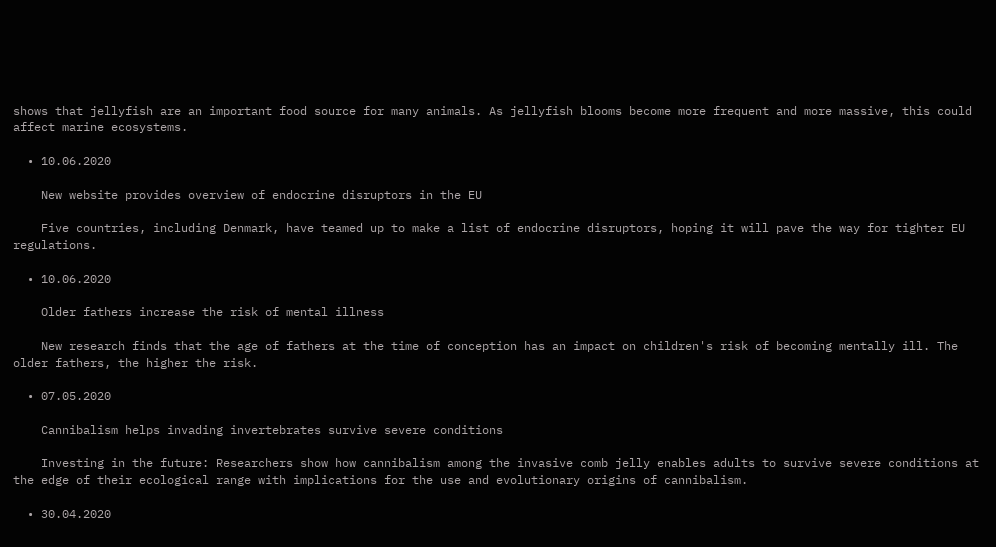shows that jellyfish are an important food source for many animals. As jellyfish blooms become more frequent and more massive, this could affect marine ecosystems.

  • 10.06.2020

    New website provides overview of endocrine disruptors in the EU

    Five countries, including Denmark, have teamed up to make a list of endocrine disruptors, hoping it will pave the way for tighter EU regulations.

  • 10.06.2020

    Older fathers increase the risk of mental illness

    New research finds that the age of fathers at the time of conception has an impact on children's risk of becoming mentally ill. The older fathers, the higher the risk.

  • 07.05.2020

    Cannibalism helps invading invertebrates survive severe conditions

    Investing in the future: Researchers show how cannibalism among the invasive comb jelly enables adults to survive severe conditions at the edge of their ecological range with implications for the use and evolutionary origins of cannibalism.

  • 30.04.2020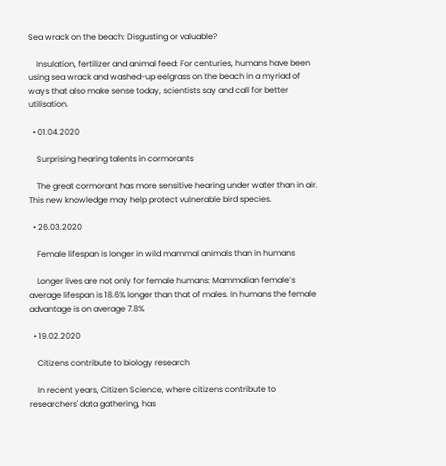Sea wrack on the beach: Disgusting or valuable?

    Insulation, fertilizer and animal feed: For centuries, humans have been using sea wrack and washed-up eelgrass on the beach in a myriad of ways that also make sense today, scientists say and call for better utilisation.

  • 01.04.2020

    Surprising hearing talents in cormorants

    The great cormorant has more sensitive hearing under water than in air. This new knowledge may help protect vulnerable bird species.

  • 26.03.2020

    Female lifespan is longer in wild mammal animals than in humans

    Longer lives are not only for female humans: Mammalian female’s average lifespan is 18.6% longer than that of males. In humans the female advantage is on average 7.8%

  • 19.02.2020

    Citizens contribute to biology research

    In recent years, Citizen Science, where citizens contribute to researchers' data gathering, has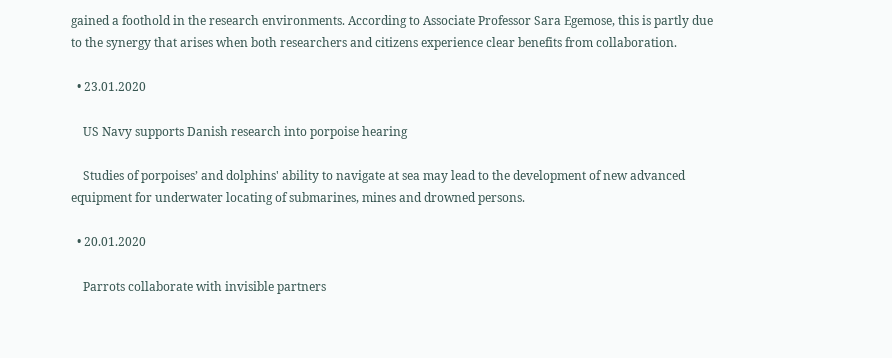gained a foothold in the research environments. According to Associate Professor Sara Egemose, this is partly due to the synergy that arises when both researchers and citizens experience clear benefits from collaboration.

  • 23.01.2020

    US Navy supports Danish research into porpoise hearing

    Studies of porpoises’ and dolphins' ability to navigate at sea may lead to the development of new advanced equipment for underwater locating of submarines, mines and drowned persons.

  • 20.01.2020

    Parrots collaborate with invisible partners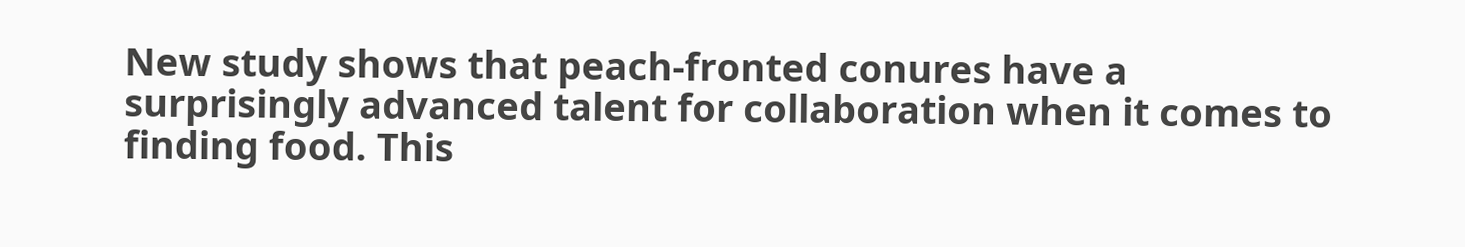New study shows that peach-fronted conures have a surprisingly advanced talent for collaboration when it comes to finding food. This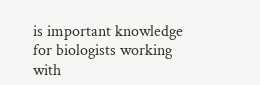is important knowledge for biologists working with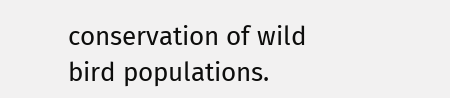conservation of wild bird populations.